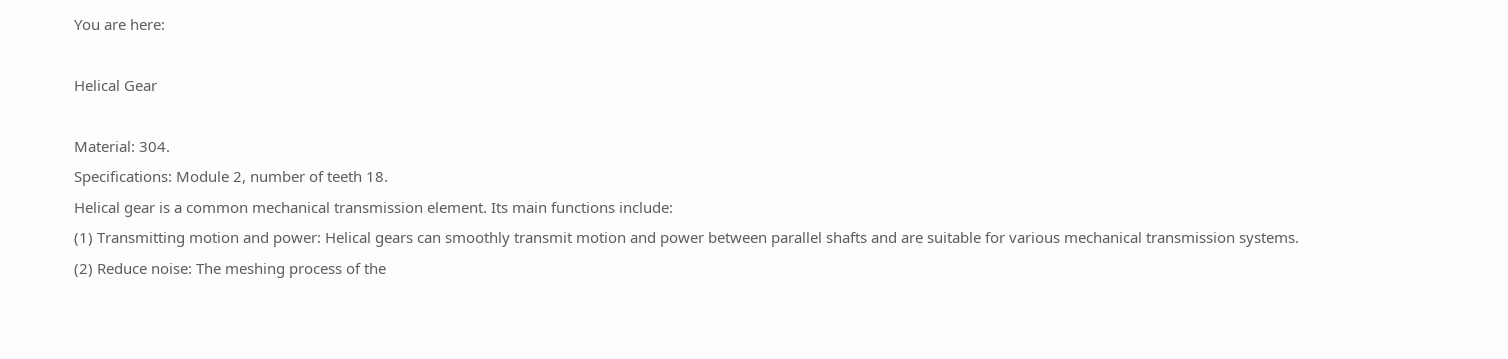You are here:

Helical Gear

Material: 304.
Specifications: Module 2, number of teeth 18.
Helical gear is a common mechanical transmission element. Its main functions include:
(1) Transmitting motion and power: Helical gears can smoothly transmit motion and power between parallel shafts and are suitable for various mechanical transmission systems.
(2) Reduce noise: The meshing process of the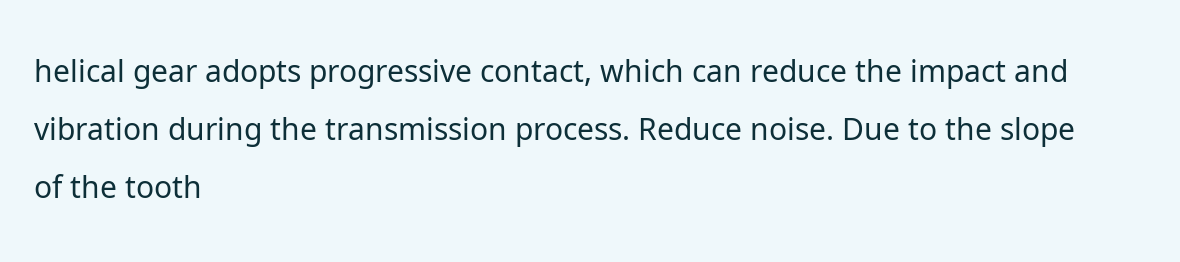helical gear adopts progressive contact, which can reduce the impact and vibration during the transmission process. Reduce noise. Due to the slope of the tooth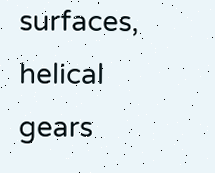surfaces, helical gears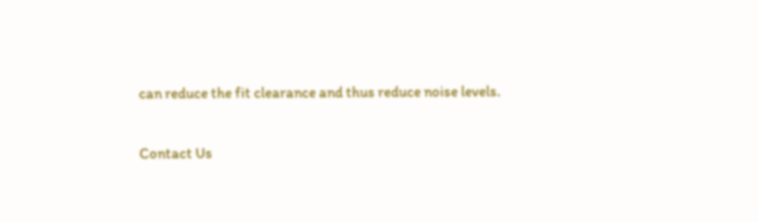can reduce the fit clearance and thus reduce noise levels.

Contact Us